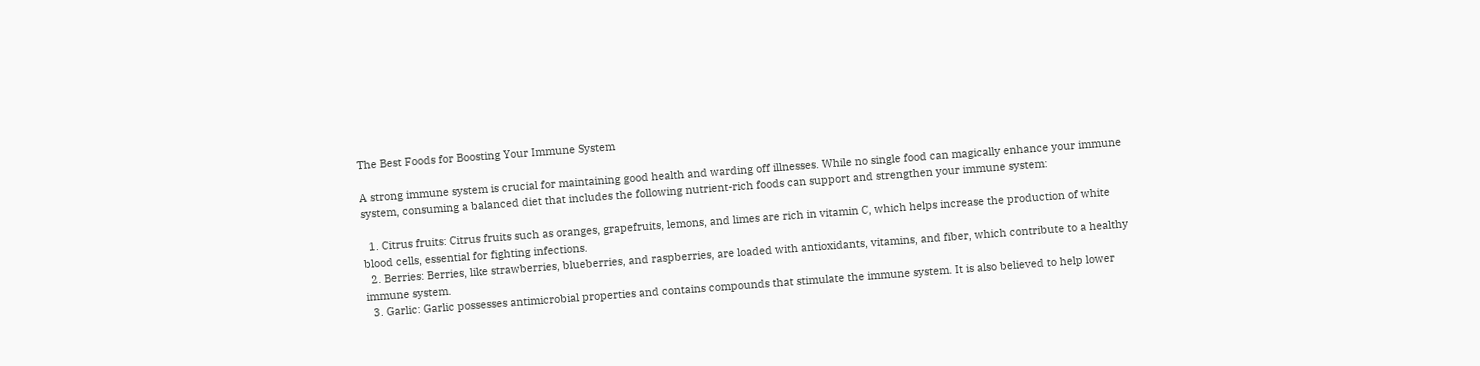The Best Foods for Boosting Your Immune System

A strong immune system is crucial for maintaining good health and warding off illnesses. While no single food can magically enhance your immune system, consuming a balanced diet that includes the following nutrient-rich foods can support and strengthen your immune system:

  1. Citrus fruits: Citrus fruits such as oranges, grapefruits, lemons, and limes are rich in vitamin C, which helps increase the production of white blood cells, essential for fighting infections.
  2. Berries: Berries, like strawberries, blueberries, and raspberries, are loaded with antioxidants, vitamins, and fiber, which contribute to a healthy immune system.
  3. Garlic: Garlic possesses antimicrobial properties and contains compounds that stimulate the immune system. It is also believed to help lower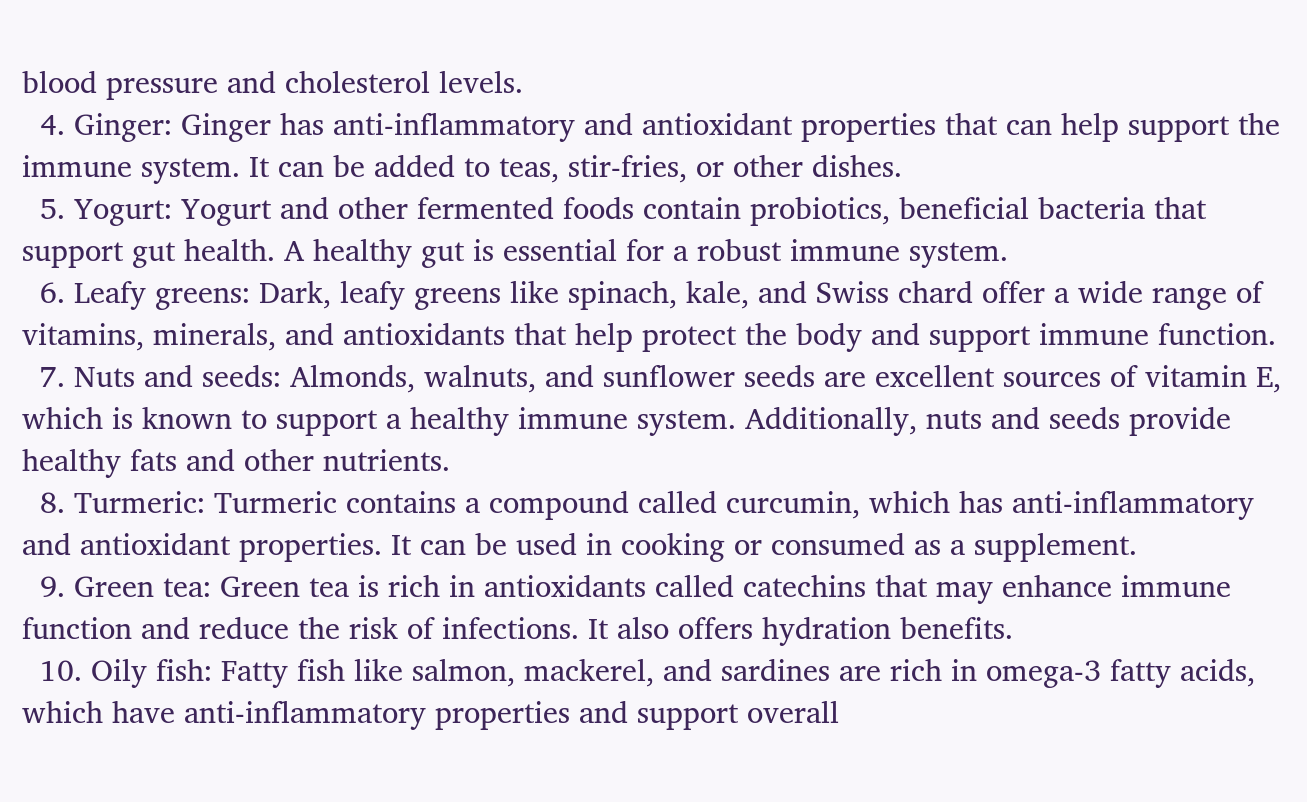blood pressure and cholesterol levels.
  4. Ginger: Ginger has anti-inflammatory and antioxidant properties that can help support the immune system. It can be added to teas, stir-fries, or other dishes.
  5. Yogurt: Yogurt and other fermented foods contain probiotics, beneficial bacteria that support gut health. A healthy gut is essential for a robust immune system.
  6. Leafy greens: Dark, leafy greens like spinach, kale, and Swiss chard offer a wide range of vitamins, minerals, and antioxidants that help protect the body and support immune function.
  7. Nuts and seeds: Almonds, walnuts, and sunflower seeds are excellent sources of vitamin E, which is known to support a healthy immune system. Additionally, nuts and seeds provide healthy fats and other nutrients.
  8. Turmeric: Turmeric contains a compound called curcumin, which has anti-inflammatory and antioxidant properties. It can be used in cooking or consumed as a supplement.
  9. Green tea: Green tea is rich in antioxidants called catechins that may enhance immune function and reduce the risk of infections. It also offers hydration benefits.
  10. Oily fish: Fatty fish like salmon, mackerel, and sardines are rich in omega-3 fatty acids, which have anti-inflammatory properties and support overall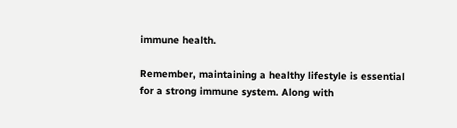immune health.

Remember, maintaining a healthy lifestyle is essential for a strong immune system. Along with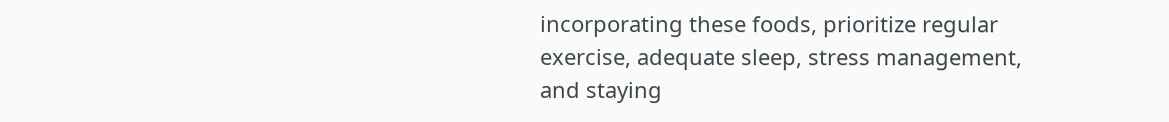incorporating these foods, prioritize regular exercise, adequate sleep, stress management, and staying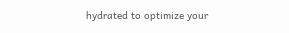hydrated to optimize your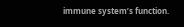immune system’s function.